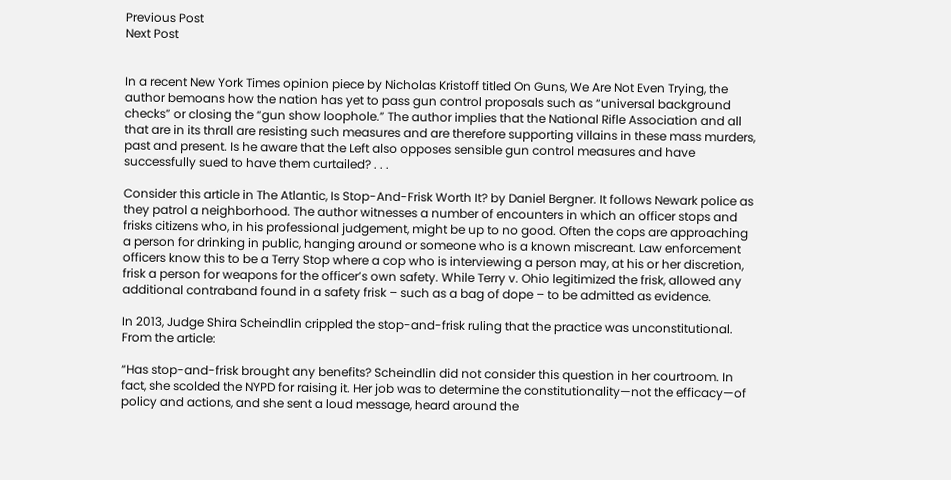Previous Post
Next Post


In a recent New York Times opinion piece by Nicholas Kristoff titled On Guns, We Are Not Even Trying, the author bemoans how the nation has yet to pass gun control proposals such as “universal background checks” or closing the “gun show loophole.” The author implies that the National Rifle Association and all that are in its thrall are resisting such measures and are therefore supporting villains in these mass murders, past and present. Is he aware that the Left also opposes sensible gun control measures and have successfully sued to have them curtailed? . . .

Consider this article in The Atlantic, Is Stop-And-Frisk Worth It? by Daniel Bergner. It follows Newark police as they patrol a neighborhood. The author witnesses a number of encounters in which an officer stops and frisks citizens who, in his professional judgement, might be up to no good. Often the cops are approaching a person for drinking in public, hanging around or someone who is a known miscreant. Law enforcement officers know this to be a Terry Stop where a cop who is interviewing a person may, at his or her discretion, frisk a person for weapons for the officer’s own safety. While Terry v. Ohio legitimized the frisk, allowed any additional contraband found in a safety frisk – such as a bag of dope – to be admitted as evidence.

In 2013, Judge Shira Scheindlin crippled the stop-and-frisk ruling that the practice was unconstitutional. From the article:

“Has stop-and-frisk brought any benefits? Scheindlin did not consider this question in her courtroom. In fact, she scolded the NYPD for raising it. Her job was to determine the constitutionality—not the efficacy—of policy and actions, and she sent a loud message, heard around the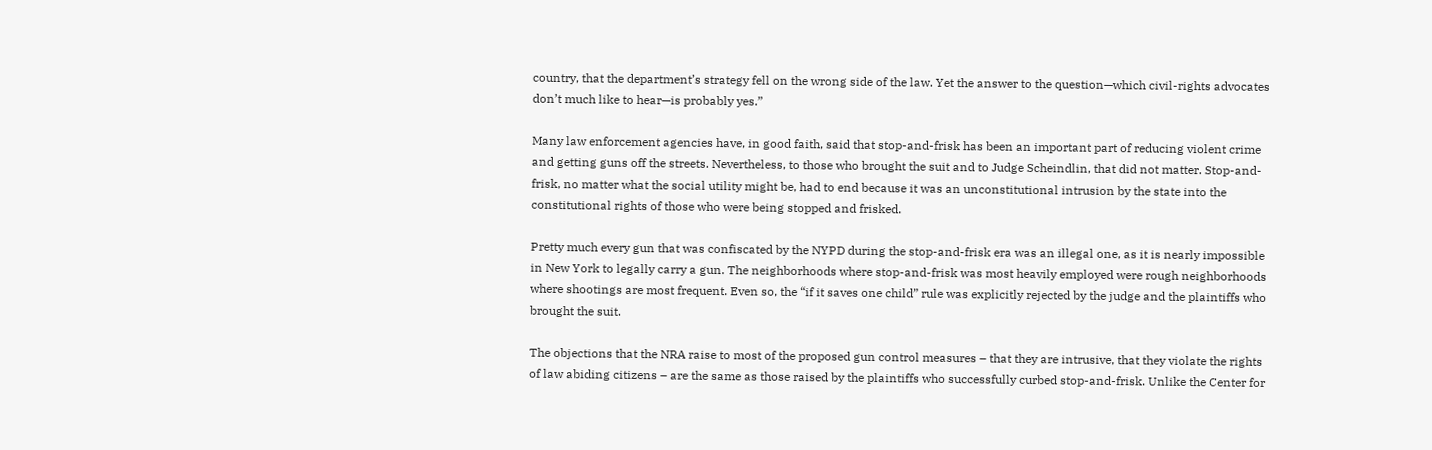country, that the department’s strategy fell on the wrong side of the law. Yet the answer to the question—which civil-rights advocates don’t much like to hear—is probably yes.”

Many law enforcement agencies have, in good faith, said that stop-and-frisk has been an important part of reducing violent crime and getting guns off the streets. Nevertheless, to those who brought the suit and to Judge Scheindlin, that did not matter. Stop-and-frisk, no matter what the social utility might be, had to end because it was an unconstitutional intrusion by the state into the constitutional rights of those who were being stopped and frisked.

Pretty much every gun that was confiscated by the NYPD during the stop-and-frisk era was an illegal one, as it is nearly impossible in New York to legally carry a gun. The neighborhoods where stop-and-frisk was most heavily employed were rough neighborhoods where shootings are most frequent. Even so, the “if it saves one child” rule was explicitly rejected by the judge and the plaintiffs who brought the suit.

The objections that the NRA raise to most of the proposed gun control measures – that they are intrusive, that they violate the rights of law abiding citizens – are the same as those raised by the plaintiffs who successfully curbed stop-and-frisk. Unlike the Center for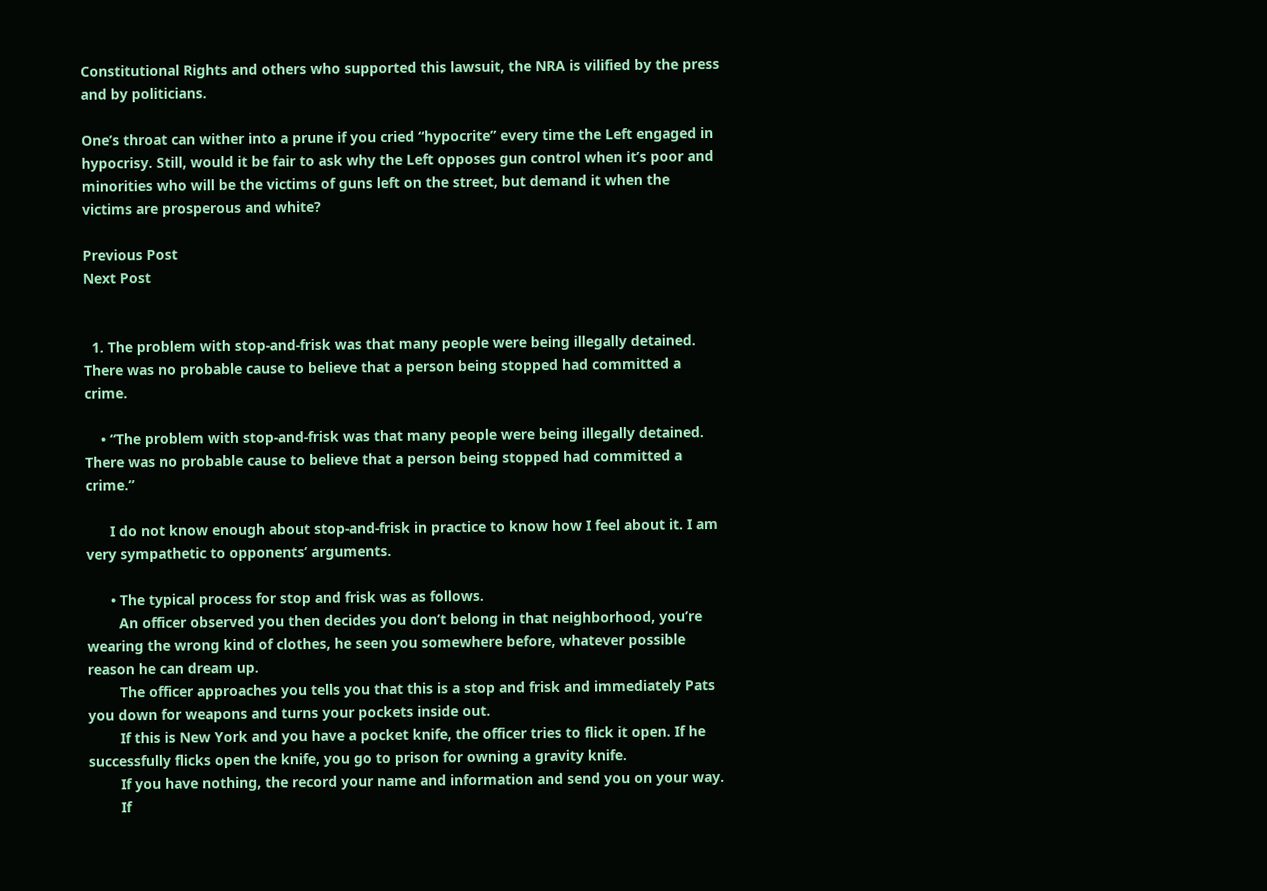Constitutional Rights and others who supported this lawsuit, the NRA is vilified by the press and by politicians.

One’s throat can wither into a prune if you cried “hypocrite” every time the Left engaged in hypocrisy. Still, would it be fair to ask why the Left opposes gun control when it’s poor and minorities who will be the victims of guns left on the street, but demand it when the victims are prosperous and white?

Previous Post
Next Post


  1. The problem with stop-and-frisk was that many people were being illegally detained. There was no probable cause to believe that a person being stopped had committed a crime.

    • “The problem with stop-and-frisk was that many people were being illegally detained. There was no probable cause to believe that a person being stopped had committed a crime.”

      I do not know enough about stop-and-frisk in practice to know how I feel about it. I am very sympathetic to opponents’ arguments.

      • The typical process for stop and frisk was as follows.
        An officer observed you then decides you don’t belong in that neighborhood, you’re wearing the wrong kind of clothes, he seen you somewhere before, whatever possible reason he can dream up.
        The officer approaches you tells you that this is a stop and frisk and immediately Pats you down for weapons and turns your pockets inside out.
        If this is New York and you have a pocket knife, the officer tries to flick it open. If he successfully flicks open the knife, you go to prison for owning a gravity knife.
        If you have nothing, the record your name and information and send you on your way.
        If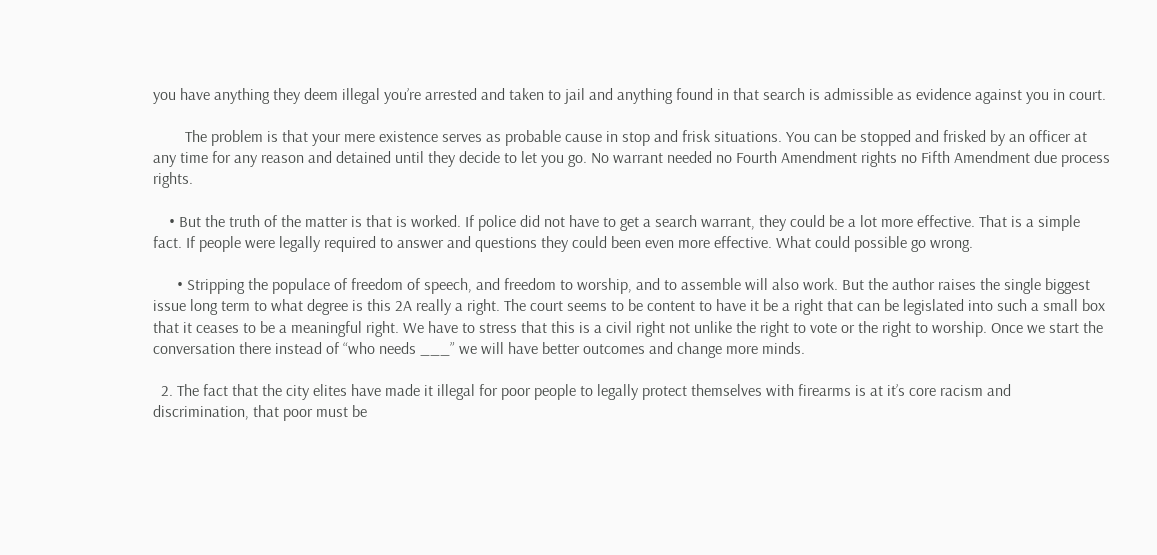you have anything they deem illegal you’re arrested and taken to jail and anything found in that search is admissible as evidence against you in court.

        The problem is that your mere existence serves as probable cause in stop and frisk situations. You can be stopped and frisked by an officer at any time for any reason and detained until they decide to let you go. No warrant needed no Fourth Amendment rights no Fifth Amendment due process rights.

    • But the truth of the matter is that is worked. If police did not have to get a search warrant, they could be a lot more effective. That is a simple fact. If people were legally required to answer and questions they could been even more effective. What could possible go wrong.

      • Stripping the populace of freedom of speech, and freedom to worship, and to assemble will also work. But the author raises the single biggest issue long term to what degree is this 2A really a right. The court seems to be content to have it be a right that can be legislated into such a small box that it ceases to be a meaningful right. We have to stress that this is a civil right not unlike the right to vote or the right to worship. Once we start the conversation there instead of “who needs ___” we will have better outcomes and change more minds.

  2. The fact that the city elites have made it illegal for poor people to legally protect themselves with firearms is at it’s core racism and discrimination, that poor must be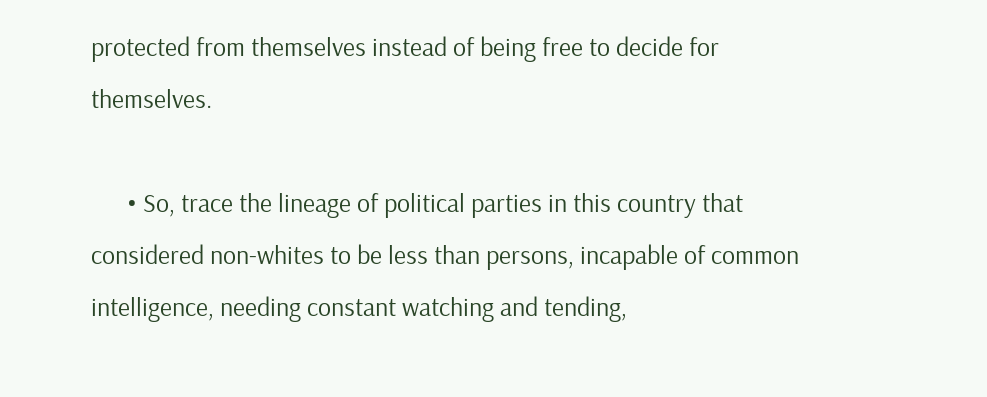protected from themselves instead of being free to decide for themselves.

      • So, trace the lineage of political parties in this country that considered non-whites to be less than persons, incapable of common intelligence, needing constant watching and tending,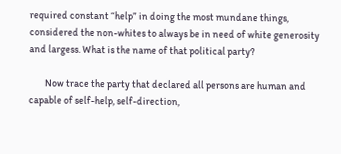required constant “help” in doing the most mundane things, considered the non-whites to always be in need of white generosity and largess. What is the name of that political party?

        Now trace the party that declared all persons are human and capable of self-help, self-direction,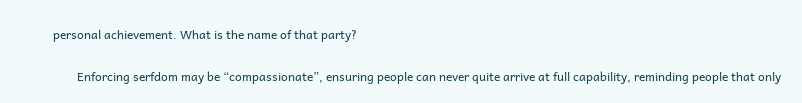personal achievement. What is the name of that party?

        Enforcing serfdom may be “compassionate”, ensuring people can never quite arrive at full capability, reminding people that only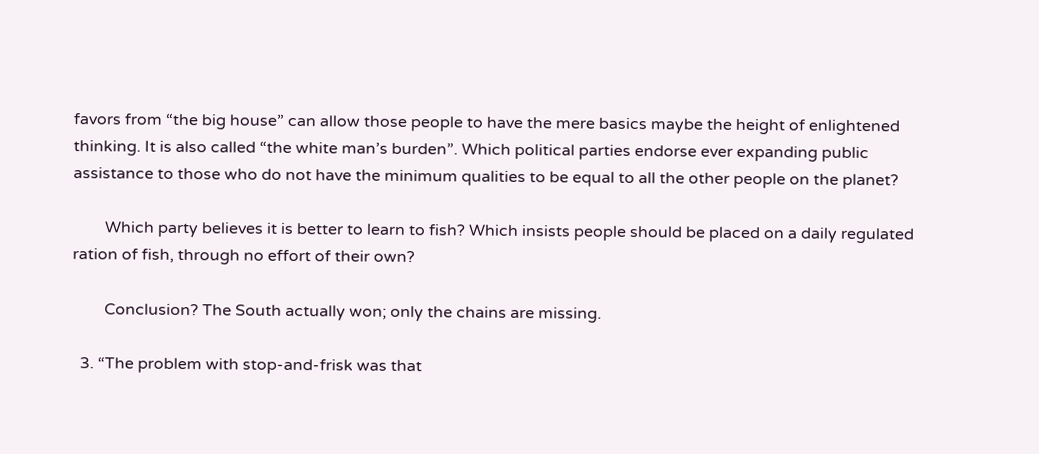favors from “the big house” can allow those people to have the mere basics maybe the height of enlightened thinking. It is also called “the white man’s burden”. Which political parties endorse ever expanding public assistance to those who do not have the minimum qualities to be equal to all the other people on the planet?

        Which party believes it is better to learn to fish? Which insists people should be placed on a daily regulated ration of fish, through no effort of their own?

        Conclusion? The South actually won; only the chains are missing.

  3. “The problem with stop-and-frisk was that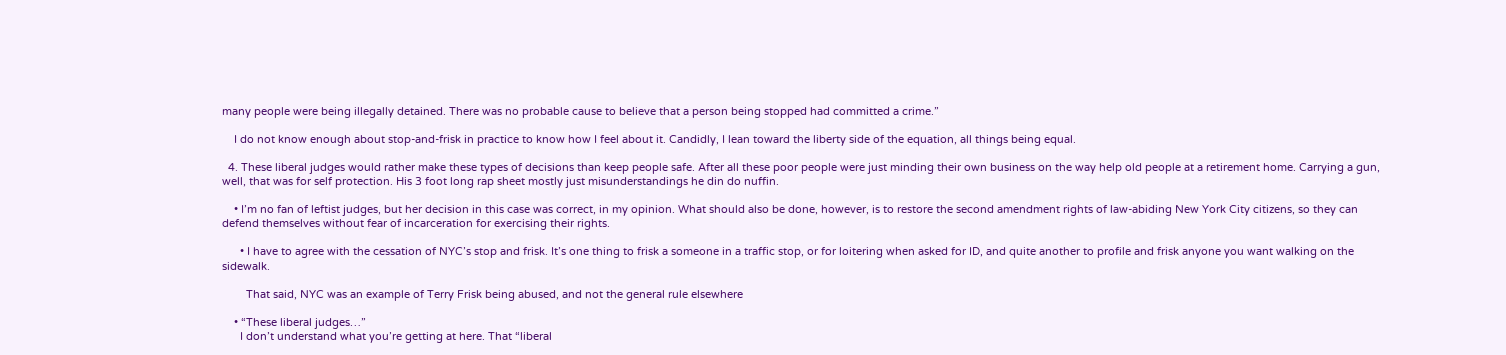many people were being illegally detained. There was no probable cause to believe that a person being stopped had committed a crime.”

    I do not know enough about stop-and-frisk in practice to know how I feel about it. Candidly, I lean toward the liberty side of the equation, all things being equal.

  4. These liberal judges would rather make these types of decisions than keep people safe. After all these poor people were just minding their own business on the way help old people at a retirement home. Carrying a gun, well, that was for self protection. His 3 foot long rap sheet mostly just misunderstandings he din do nuffin.

    • I’m no fan of leftist judges, but her decision in this case was correct, in my opinion. What should also be done, however, is to restore the second amendment rights of law-abiding New York City citizens, so they can defend themselves without fear of incarceration for exercising their rights.

      • I have to agree with the cessation of NYC’s stop and frisk. It’s one thing to frisk a someone in a traffic stop, or for loitering when asked for ID, and quite another to profile and frisk anyone you want walking on the sidewalk.

        That said, NYC was an example of Terry Frisk being abused, and not the general rule elsewhere

    • “These liberal judges…”
      I don’t understand what you’re getting at here. That “liberal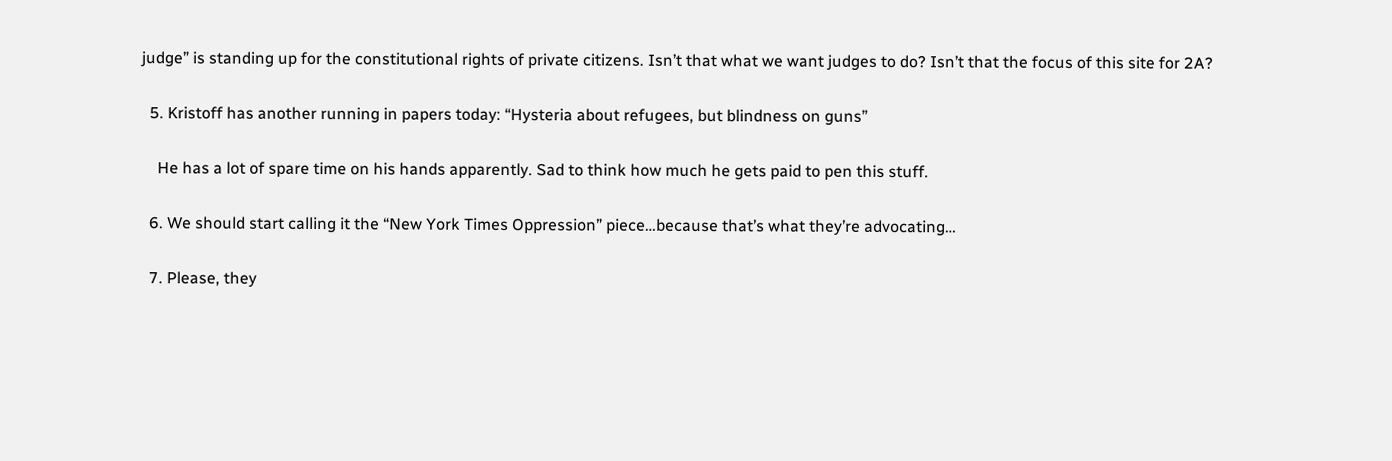judge” is standing up for the constitutional rights of private citizens. Isn’t that what we want judges to do? Isn’t that the focus of this site for 2A?

  5. Kristoff has another running in papers today: “Hysteria about refugees, but blindness on guns”

    He has a lot of spare time on his hands apparently. Sad to think how much he gets paid to pen this stuff.

  6. We should start calling it the “New York Times Oppression” piece…because that’s what they’re advocating…

  7. Please, they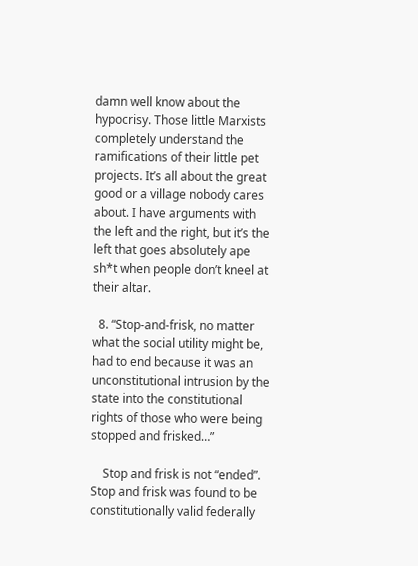damn well know about the hypocrisy. Those little Marxists completely understand the ramifications of their little pet projects. It’s all about the great good or a village nobody cares about. I have arguments with the left and the right, but it’s the left that goes absolutely ape sh*t when people don’t kneel at their altar.

  8. “Stop-and-frisk, no matter what the social utility might be, had to end because it was an unconstitutional intrusion by the state into the constitutional rights of those who were being stopped and frisked…”

    Stop and frisk is not “ended”. Stop and frisk was found to be constitutionally valid federally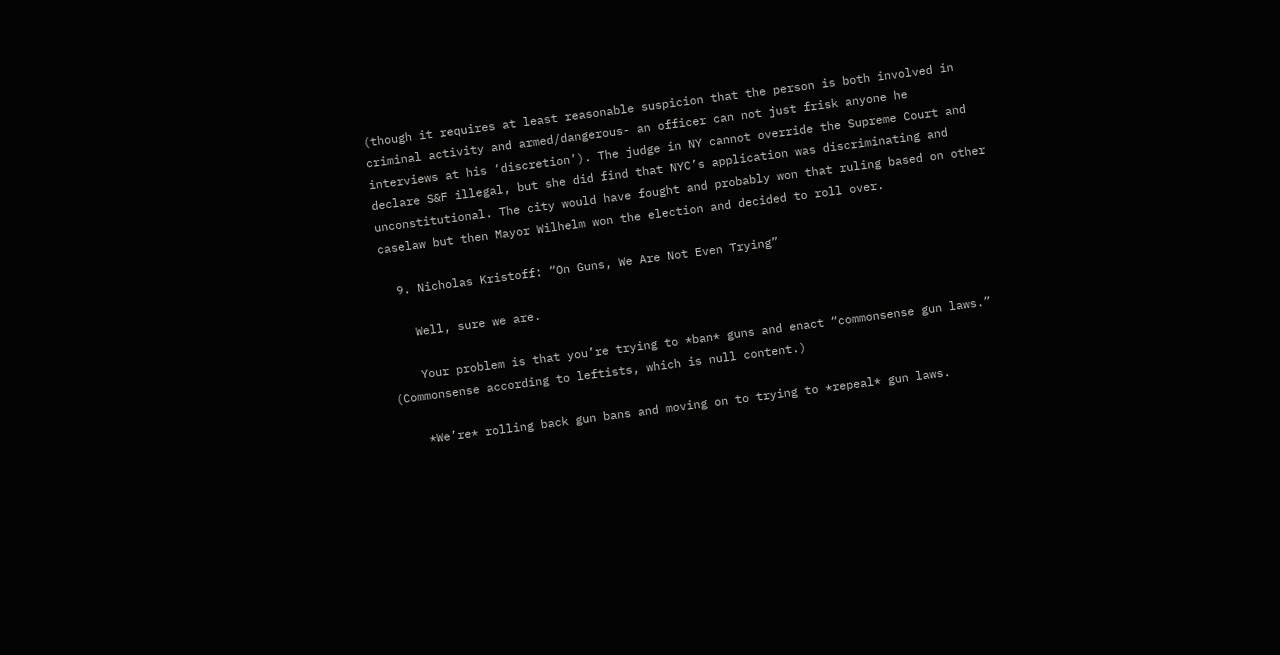(though it requires at least reasonable suspicion that the person is both involved in criminal activity and armed/dangerous- an officer can not just frisk anyone he interviews at his ‘discretion’). The judge in NY cannot override the Supreme Court and declare S&F illegal, but she did find that NYC’s application was discriminating and unconstitutional. The city would have fought and probably won that ruling based on other caselaw but then Mayor Wilhelm won the election and decided to roll over.

  9. Nicholas Kristoff: “On Guns, We Are Not Even Trying”

    Well, sure we are.

    Your problem is that you’re trying to *ban* guns and enact “commonsense gun laws.” (Commonsense according to leftists, which is null content.)

    *We’re* rolling back gun bans and moving on to trying to *repeal* gun laws.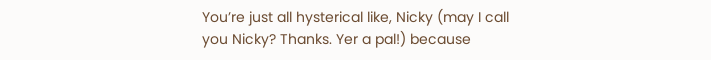You’re just all hysterical like, Nicky (may I call you Nicky? Thanks. Yer a pal!) because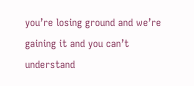you’re losing ground and we’re gaining it and you can’t understand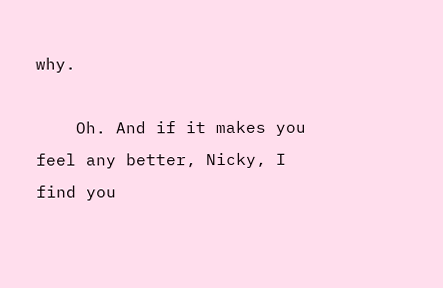why.

    Oh. And if it makes you feel any better, Nicky, I find you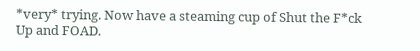*very* trying. Now have a steaming cup of Shut the F*ck Up and FOAD.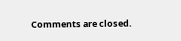Comments are closed.